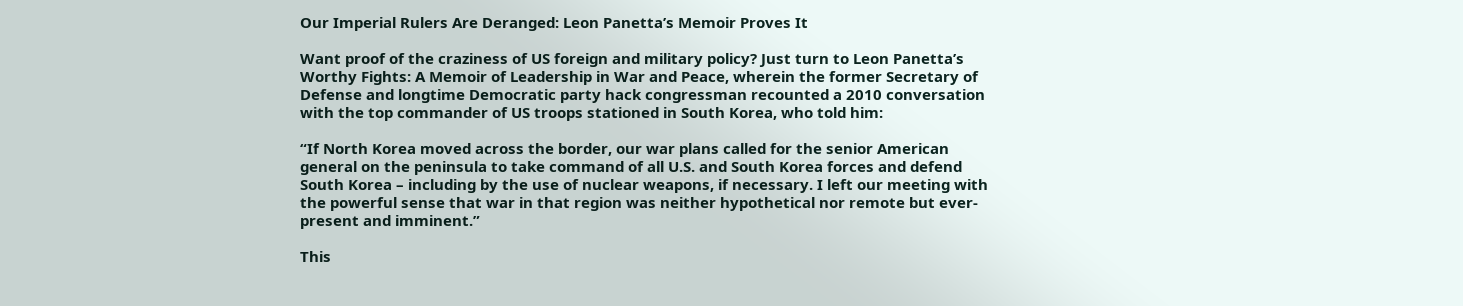Our Imperial Rulers Are Deranged: Leon Panetta’s Memoir Proves It

Want proof of the craziness of US foreign and military policy? Just turn to Leon Panetta’s Worthy Fights: A Memoir of Leadership in War and Peace, wherein the former Secretary of Defense and longtime Democratic party hack congressman recounted a 2010 conversation with the top commander of US troops stationed in South Korea, who told him:

“If North Korea moved across the border, our war plans called for the senior American general on the peninsula to take command of all U.S. and South Korea forces and defend South Korea – including by the use of nuclear weapons, if necessary. I left our meeting with the powerful sense that war in that region was neither hypothetical nor remote but ever-present and imminent.”

This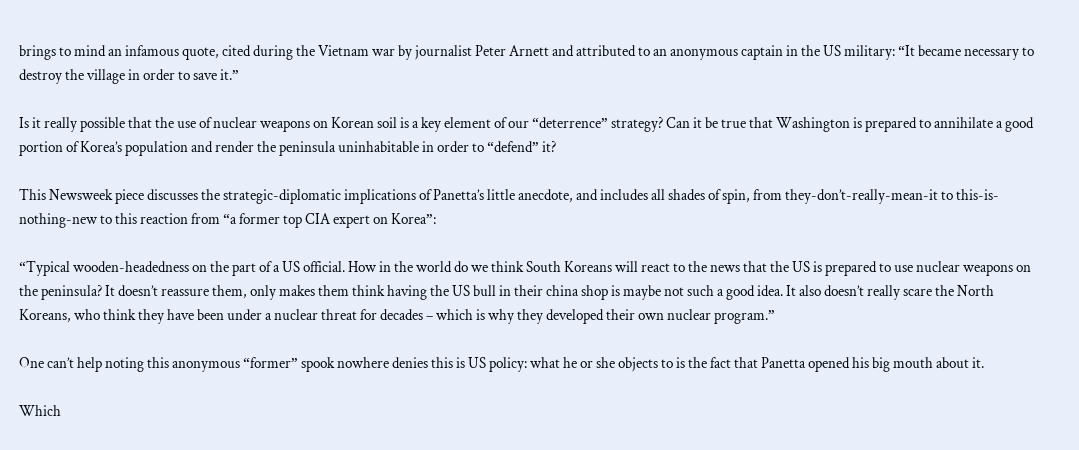brings to mind an infamous quote, cited during the Vietnam war by journalist Peter Arnett and attributed to an anonymous captain in the US military: “It became necessary to destroy the village in order to save it.”

Is it really possible that the use of nuclear weapons on Korean soil is a key element of our “deterrence” strategy? Can it be true that Washington is prepared to annihilate a good portion of Korea’s population and render the peninsula uninhabitable in order to “defend” it?

This Newsweek piece discusses the strategic-diplomatic implications of Panetta’s little anecdote, and includes all shades of spin, from they-don’t-really-mean-it to this-is-nothing-new to this reaction from “a former top CIA expert on Korea”:

“Typical wooden-headedness on the part of a US official. How in the world do we think South Koreans will react to the news that the US is prepared to use nuclear weapons on the peninsula? It doesn’t reassure them, only makes them think having the US bull in their china shop is maybe not such a good idea. It also doesn’t really scare the North Koreans, who think they have been under a nuclear threat for decades – which is why they developed their own nuclear program.”

One can’t help noting this anonymous “former” spook nowhere denies this is US policy: what he or she objects to is the fact that Panetta opened his big mouth about it.

Which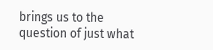brings us to the question of just what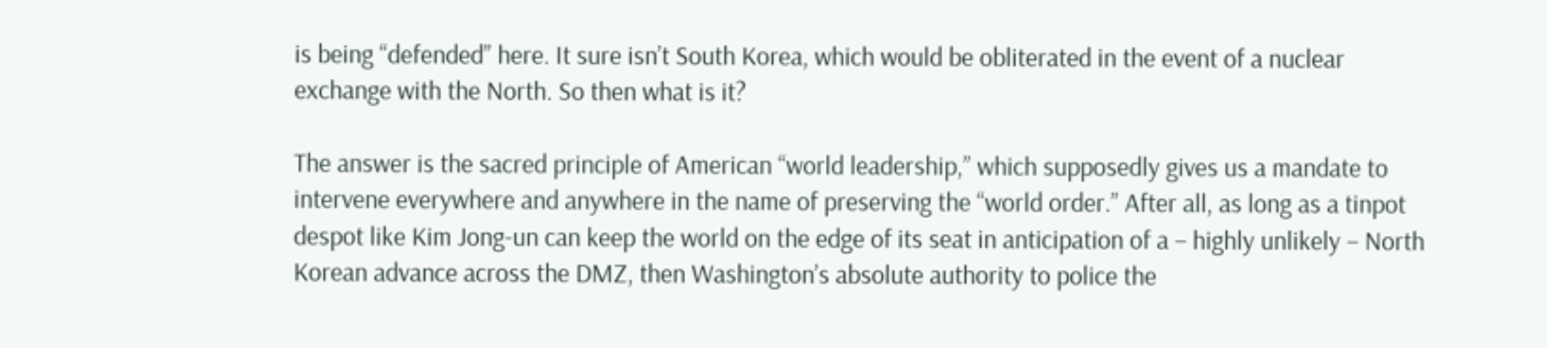is being “defended” here. It sure isn’t South Korea, which would be obliterated in the event of a nuclear exchange with the North. So then what is it?

The answer is the sacred principle of American “world leadership,” which supposedly gives us a mandate to intervene everywhere and anywhere in the name of preserving the “world order.” After all, as long as a tinpot despot like Kim Jong-un can keep the world on the edge of its seat in anticipation of a – highly unlikely – North Korean advance across the DMZ, then Washington’s absolute authority to police the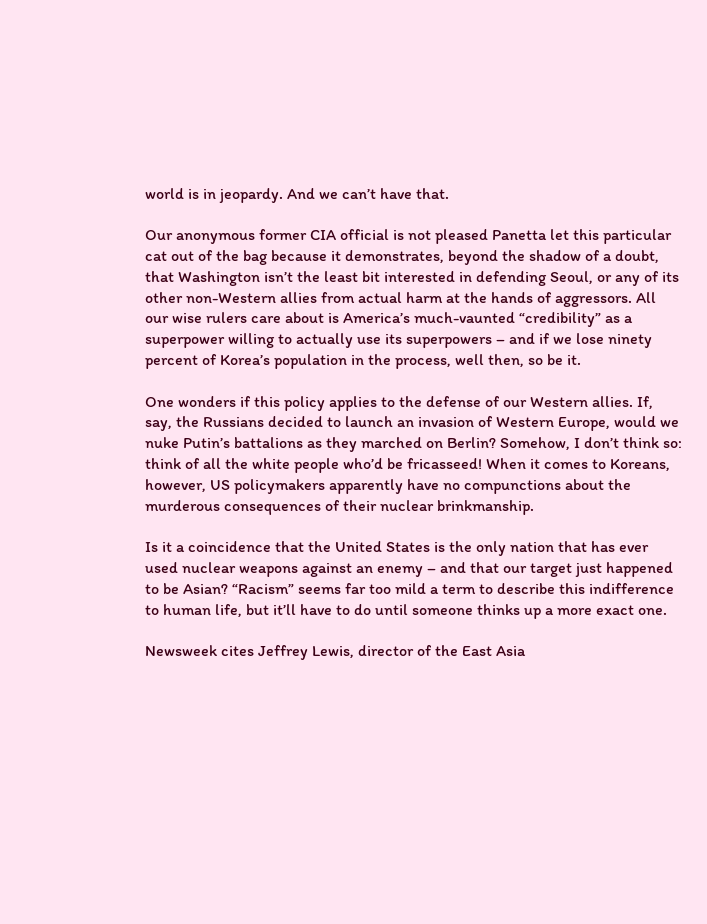world is in jeopardy. And we can’t have that.

Our anonymous former CIA official is not pleased Panetta let this particular cat out of the bag because it demonstrates, beyond the shadow of a doubt, that Washington isn’t the least bit interested in defending Seoul, or any of its other non-Western allies from actual harm at the hands of aggressors. All our wise rulers care about is America’s much-vaunted “credibility” as a superpower willing to actually use its superpowers – and if we lose ninety percent of Korea’s population in the process, well then, so be it.

One wonders if this policy applies to the defense of our Western allies. If, say, the Russians decided to launch an invasion of Western Europe, would we nuke Putin’s battalions as they marched on Berlin? Somehow, I don’t think so: think of all the white people who’d be fricasseed! When it comes to Koreans, however, US policymakers apparently have no compunctions about the murderous consequences of their nuclear brinkmanship.

Is it a coincidence that the United States is the only nation that has ever used nuclear weapons against an enemy – and that our target just happened to be Asian? “Racism” seems far too mild a term to describe this indifference to human life, but it’ll have to do until someone thinks up a more exact one.

Newsweek cites Jeffrey Lewis, director of the East Asia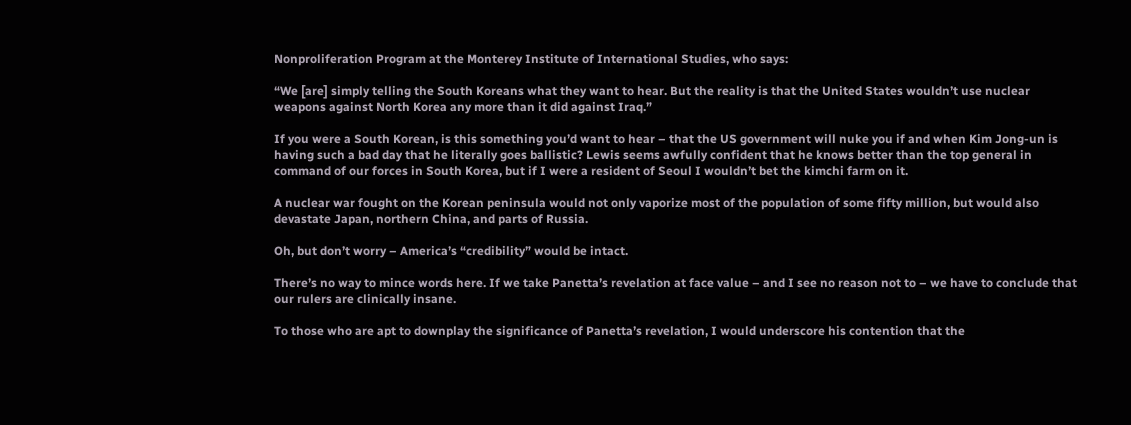Nonproliferation Program at the Monterey Institute of International Studies, who says:

“We [are] simply telling the South Koreans what they want to hear. But the reality is that the United States wouldn’t use nuclear weapons against North Korea any more than it did against Iraq.”

If you were a South Korean, is this something you’d want to hear – that the US government will nuke you if and when Kim Jong-un is having such a bad day that he literally goes ballistic? Lewis seems awfully confident that he knows better than the top general in command of our forces in South Korea, but if I were a resident of Seoul I wouldn’t bet the kimchi farm on it.

A nuclear war fought on the Korean peninsula would not only vaporize most of the population of some fifty million, but would also devastate Japan, northern China, and parts of Russia.

Oh, but don’t worry – America’s “credibility” would be intact.

There’s no way to mince words here. If we take Panetta’s revelation at face value – and I see no reason not to – we have to conclude that our rulers are clinically insane.

To those who are apt to downplay the significance of Panetta’s revelation, I would underscore his contention that the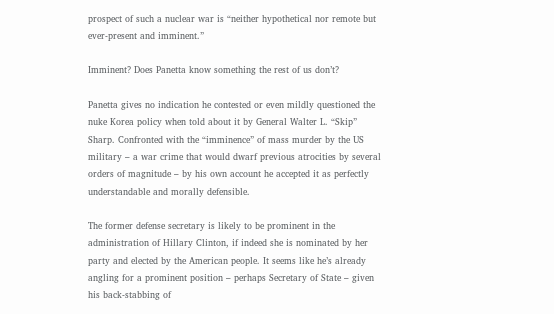prospect of such a nuclear war is “neither hypothetical nor remote but ever-present and imminent.”

Imminent? Does Panetta know something the rest of us don’t?

Panetta gives no indication he contested or even mildly questioned the nuke Korea policy when told about it by General Walter L. “Skip” Sharp. Confronted with the “imminence” of mass murder by the US military – a war crime that would dwarf previous atrocities by several orders of magnitude – by his own account he accepted it as perfectly understandable and morally defensible.

The former defense secretary is likely to be prominent in the administration of Hillary Clinton, if indeed she is nominated by her party and elected by the American people. It seems like he’s already angling for a prominent position – perhaps Secretary of State – given his back-stabbing of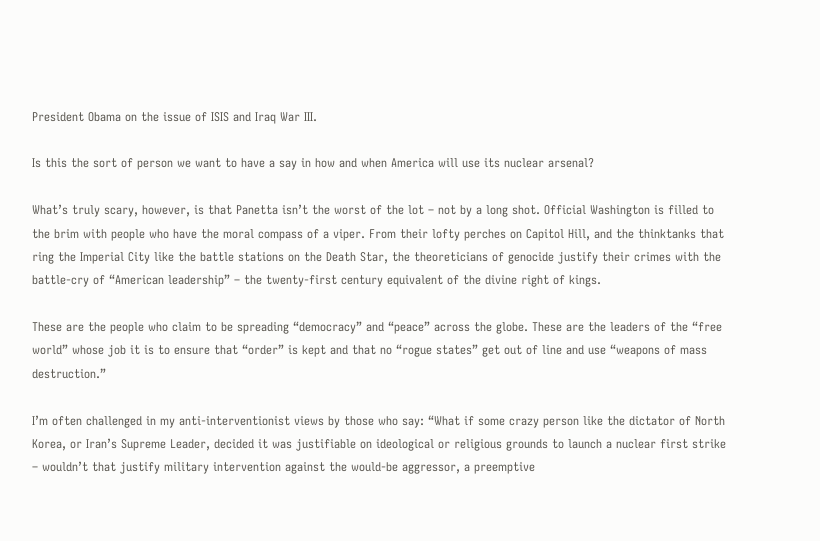President Obama on the issue of ISIS and Iraq War III.

Is this the sort of person we want to have a say in how and when America will use its nuclear arsenal?

What’s truly scary, however, is that Panetta isn’t the worst of the lot – not by a long shot. Official Washington is filled to the brim with people who have the moral compass of a viper. From their lofty perches on Capitol Hill, and the thinktanks that ring the Imperial City like the battle stations on the Death Star, the theoreticians of genocide justify their crimes with the battle-cry of “American leadership” – the twenty-first century equivalent of the divine right of kings.

These are the people who claim to be spreading “democracy” and “peace” across the globe. These are the leaders of the “free world” whose job it is to ensure that “order” is kept and that no “rogue states” get out of line and use “weapons of mass destruction.”

I’m often challenged in my anti-interventionist views by those who say: “What if some crazy person like the dictator of North Korea, or Iran’s Supreme Leader, decided it was justifiable on ideological or religious grounds to launch a nuclear first strike – wouldn’t that justify military intervention against the would-be aggressor, a preemptive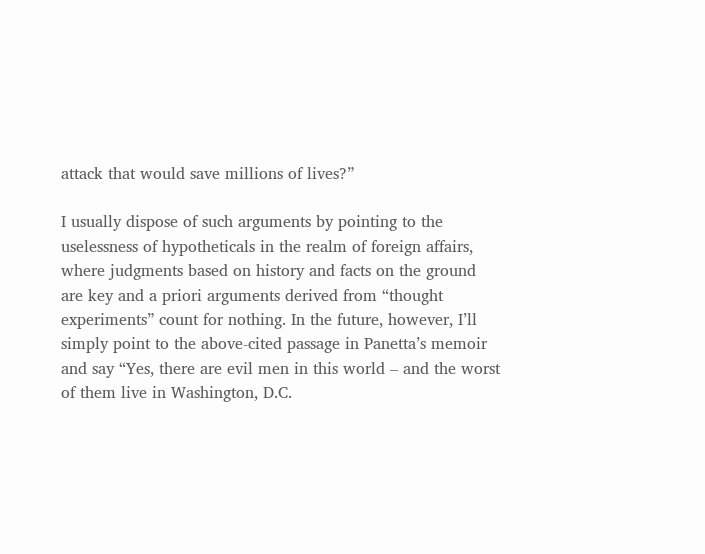attack that would save millions of lives?”

I usually dispose of such arguments by pointing to the uselessness of hypotheticals in the realm of foreign affairs, where judgments based on history and facts on the ground are key and a priori arguments derived from “thought experiments” count for nothing. In the future, however, I’ll simply point to the above-cited passage in Panetta’s memoir and say “Yes, there are evil men in this world – and the worst of them live in Washington, D.C.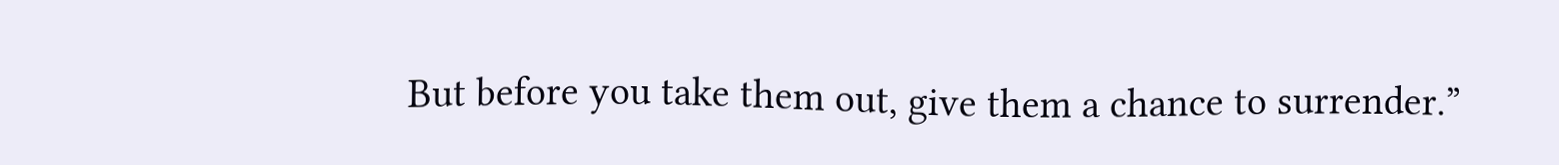But before you take them out, give them a chance to surrender.”